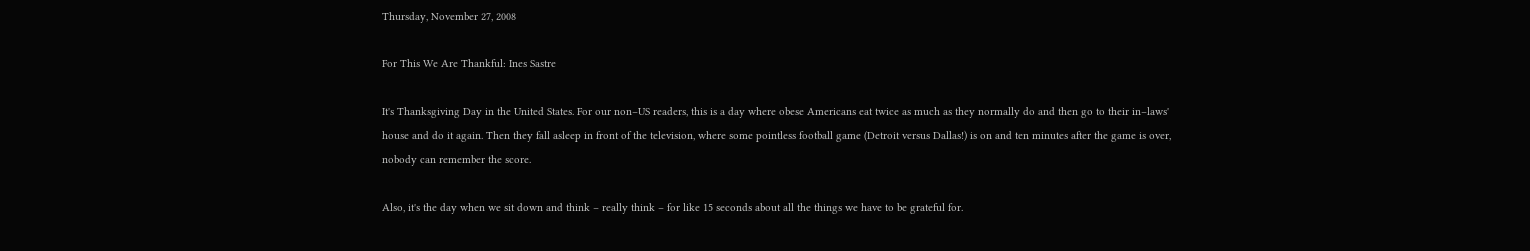Thursday, November 27, 2008

For This We Are Thankful: Ines Sastre

It's Thanksgiving Day in the United States. For our non–US readers, this is a day where obese Americans eat twice as much as they normally do and then go to their in–laws' house and do it again. Then they fall asleep in front of the television, where some pointless football game (Detroit versus Dallas!) is on and ten minutes after the game is over, nobody can remember the score.

Also, it's the day when we sit down and think – really think – for like 15 seconds about all the things we have to be grateful for.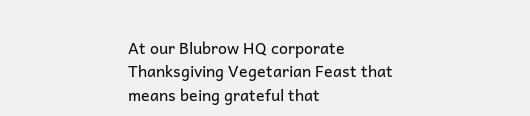At our Blubrow HQ corporate Thanksgiving Vegetarian Feast that means being grateful that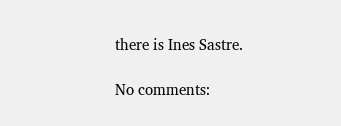there is Ines Sastre.

No comments: